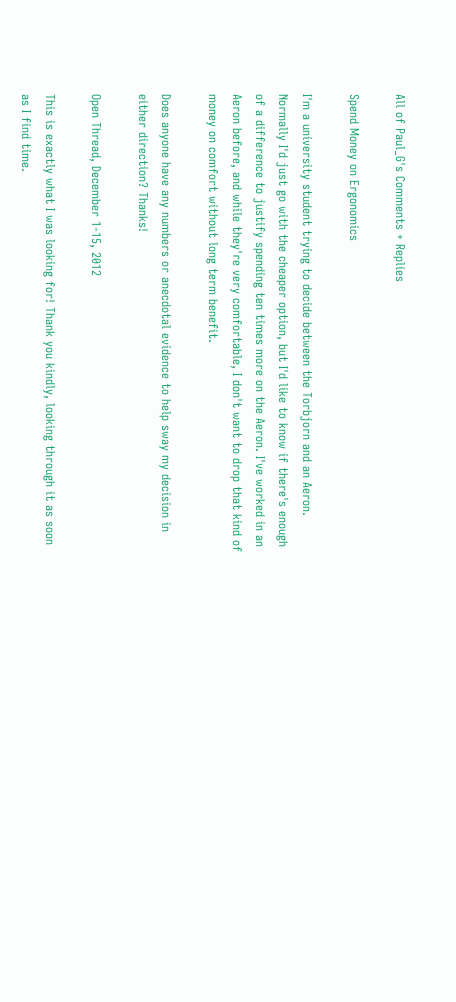All of Paul_G's Comments + Replies

Spend Money on Ergonomics

I'm a university student trying to decide between the Torbjorn and an Aeron. Normally I'd just go with the cheaper option, but I'd like to know if there's enough of a difference to justify spending ten times more on the Aeron. I've worked in an Aeron before, and while they're very comfortable, I don't want to drop that kind of money on comfort without long term benefit.

Does anyone have any numbers or anecdotal evidence to help sway my decision in either direction? Thanks!

Open Thread, December 1-15, 2012

This is exactly what I was looking for! Thank you kindly, looking through it as soon as I find time.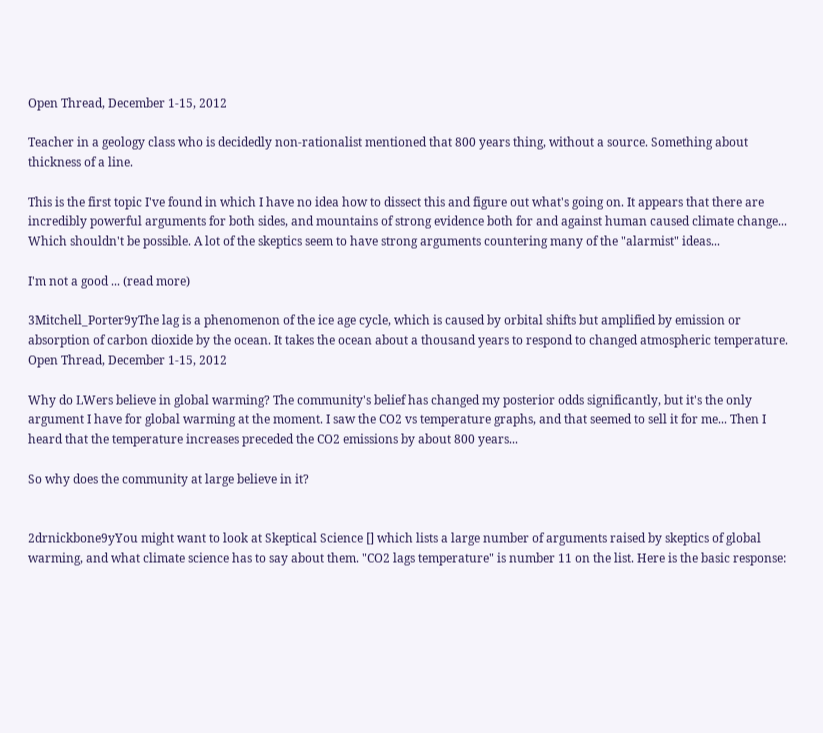Open Thread, December 1-15, 2012

Teacher in a geology class who is decidedly non-rationalist mentioned that 800 years thing, without a source. Something about thickness of a line.

This is the first topic I've found in which I have no idea how to dissect this and figure out what's going on. It appears that there are incredibly powerful arguments for both sides, and mountains of strong evidence both for and against human caused climate change... Which shouldn't be possible. A lot of the skeptics seem to have strong arguments countering many of the "alarmist" ideas...

I'm not a good ... (read more)

3Mitchell_Porter9yThe lag is a phenomenon of the ice age cycle, which is caused by orbital shifts but amplified by emission or absorption of carbon dioxide by the ocean. It takes the ocean about a thousand years to respond to changed atmospheric temperature.
Open Thread, December 1-15, 2012

Why do LWers believe in global warming? The community's belief has changed my posterior odds significantly, but it's the only argument I have for global warming at the moment. I saw the CO2 vs temperature graphs, and that seemed to sell it for me... Then I heard that the temperature increases preceded the CO2 emissions by about 800 years...

So why does the community at large believe in it?


2drnickbone9yYou might want to look at Skeptical Science [] which lists a large number of arguments raised by skeptics of global warming, and what climate science has to say about them. "CO2 lags temperature" is number 11 on the list. Here is the basic response: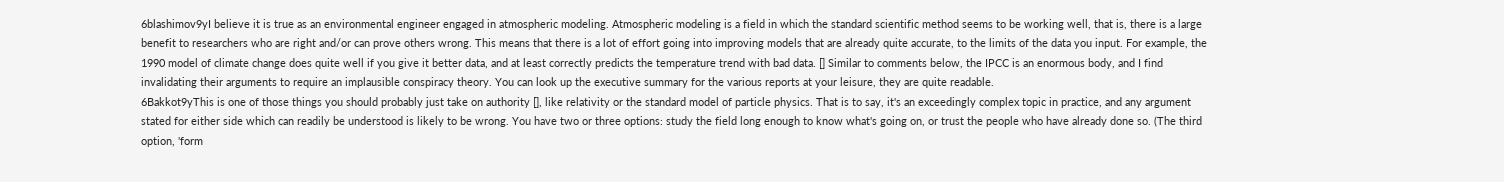6blashimov9yI believe it is true as an environmental engineer engaged in atmospheric modeling. Atmospheric modeling is a field in which the standard scientific method seems to be working well, that is, there is a large benefit to researchers who are right and/or can prove others wrong. This means that there is a lot of effort going into improving models that are already quite accurate, to the limits of the data you input. For example, the 1990 model of climate change does quite well if you give it better data, and at least correctly predicts the temperature trend with bad data. [] Similar to comments below, the IPCC is an enormous body, and I find invalidating their arguments to require an implausible conspiracy theory. You can look up the executive summary for the various reports at your leisure, they are quite readable.
6Bakkot9yThis is one of those things you should probably just take on authority [], like relativity or the standard model of particle physics. That is to say, it's an exceedingly complex topic in practice, and any argument stated for either side which can readily be understood is likely to be wrong. You have two or three options: study the field long enough to know what's going on, or trust the people who have already done so. (The third option, 'form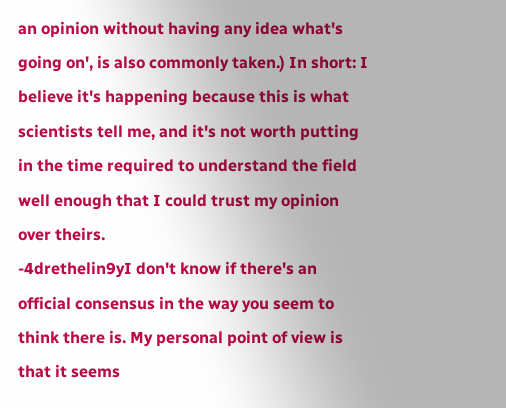an opinion without having any idea what's going on', is also commonly taken.) In short: I believe it's happening because this is what scientists tell me, and it's not worth putting in the time required to understand the field well enough that I could trust my opinion over theirs.
-4drethelin9yI don't know if there's an official consensus in the way you seem to think there is. My personal point of view is that it seems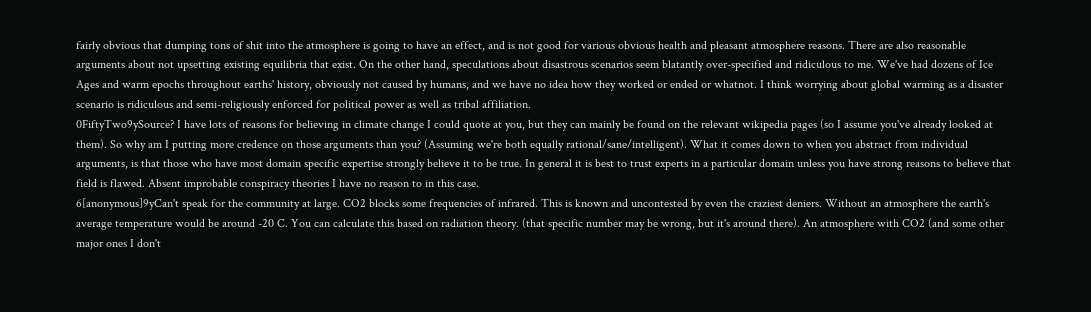fairly obvious that dumping tons of shit into the atmosphere is going to have an effect, and is not good for various obvious health and pleasant atmosphere reasons. There are also reasonable arguments about not upsetting existing equilibria that exist. On the other hand, speculations about disastrous scenarios seem blatantly over-specified and ridiculous to me. We've had dozens of Ice Ages and warm epochs throughout earths' history, obviously not caused by humans, and we have no idea how they worked or ended or whatnot. I think worrying about global warming as a disaster scenario is ridiculous and semi-religiously enforced for political power as well as tribal affiliation.
0FiftyTwo9ySource? I have lots of reasons for believing in climate change I could quote at you, but they can mainly be found on the relevant wikipedia pages (so I assume you've already looked at them). So why am I putting more credence on those arguments than you? (Assuming we're both equally rational/sane/intelligent). What it comes down to when you abstract from individual arguments, is that those who have most domain specific expertise strongly believe it to be true. In general it is best to trust experts in a particular domain unless you have strong reasons to believe that field is flawed. Absent improbable conspiracy theories I have no reason to in this case.
6[anonymous]9yCan't speak for the community at large. CO2 blocks some frequencies of infrared. This is known and uncontested by even the craziest deniers. Without an atmosphere the earth's average temperature would be around -20 C. You can calculate this based on radiation theory. (that specific number may be wrong, but it's around there). An atmosphere with CO2 (and some other major ones I don't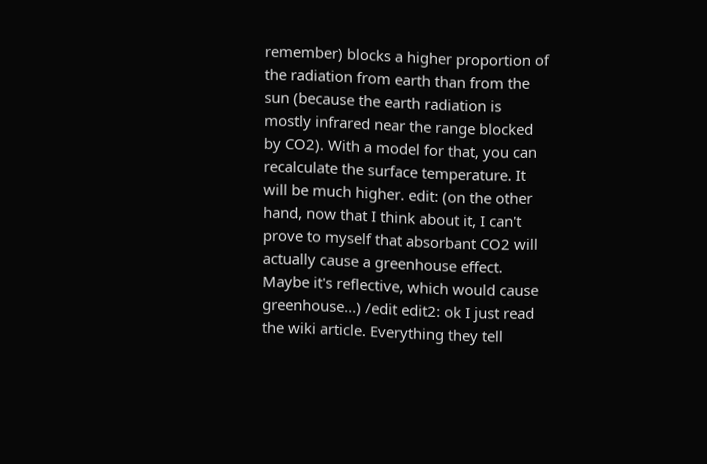remember) blocks a higher proportion of the radiation from earth than from the sun (because the earth radiation is mostly infrared near the range blocked by CO2). With a model for that, you can recalculate the surface temperature. It will be much higher. edit: (on the other hand, now that I think about it, I can't prove to myself that absorbant CO2 will actually cause a greenhouse effect. Maybe it's reflective, which would cause greenhouse...) /edit edit2: ok I just read the wiki article. Everything they tell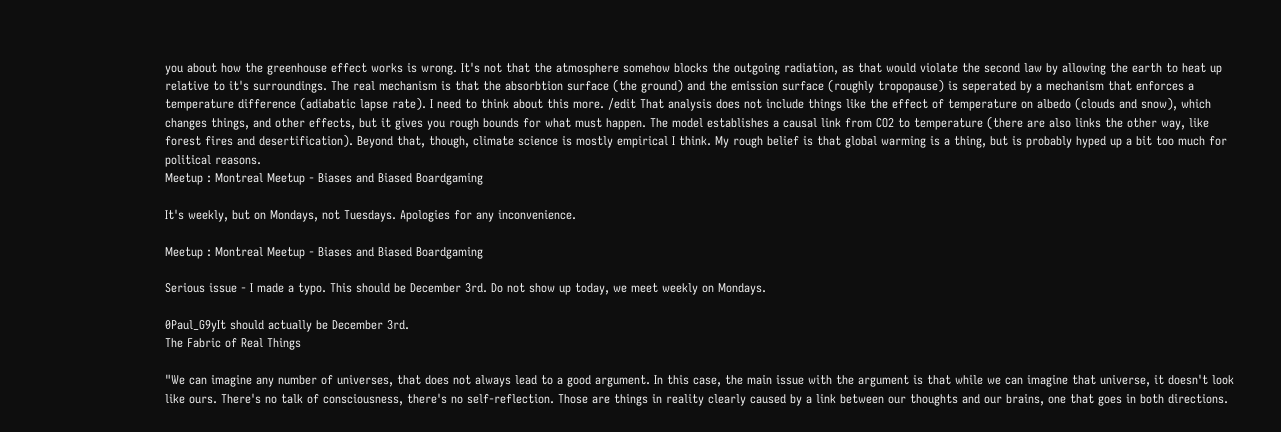you about how the greenhouse effect works is wrong. It's not that the atmosphere somehow blocks the outgoing radiation, as that would violate the second law by allowing the earth to heat up relative to it's surroundings. The real mechanism is that the absorbtion surface (the ground) and the emission surface (roughly tropopause) is seperated by a mechanism that enforces a temperature difference (adiabatic lapse rate). I need to think about this more. /edit That analysis does not include things like the effect of temperature on albedo (clouds and snow), which changes things, and other effects, but it gives you rough bounds for what must happen. The model establishes a causal link from CO2 to temperature (there are also links the other way, like forest fires and desertification). Beyond that, though, climate science is mostly empirical I think. My rough belief is that global warming is a thing, but is probably hyped up a bit too much for political reasons.
Meetup : Montreal Meetup - Biases and Biased Boardgaming

It's weekly, but on Mondays, not Tuesdays. Apologies for any inconvenience.

Meetup : Montreal Meetup - Biases and Biased Boardgaming

Serious issue - I made a typo. This should be December 3rd. Do not show up today, we meet weekly on Mondays.

0Paul_G9yIt should actually be December 3rd.
The Fabric of Real Things

"We can imagine any number of universes, that does not always lead to a good argument. In this case, the main issue with the argument is that while we can imagine that universe, it doesn't look like ours. There's no talk of consciousness, there's no self-reflection. Those are things in reality clearly caused by a link between our thoughts and our brains, one that goes in both directions.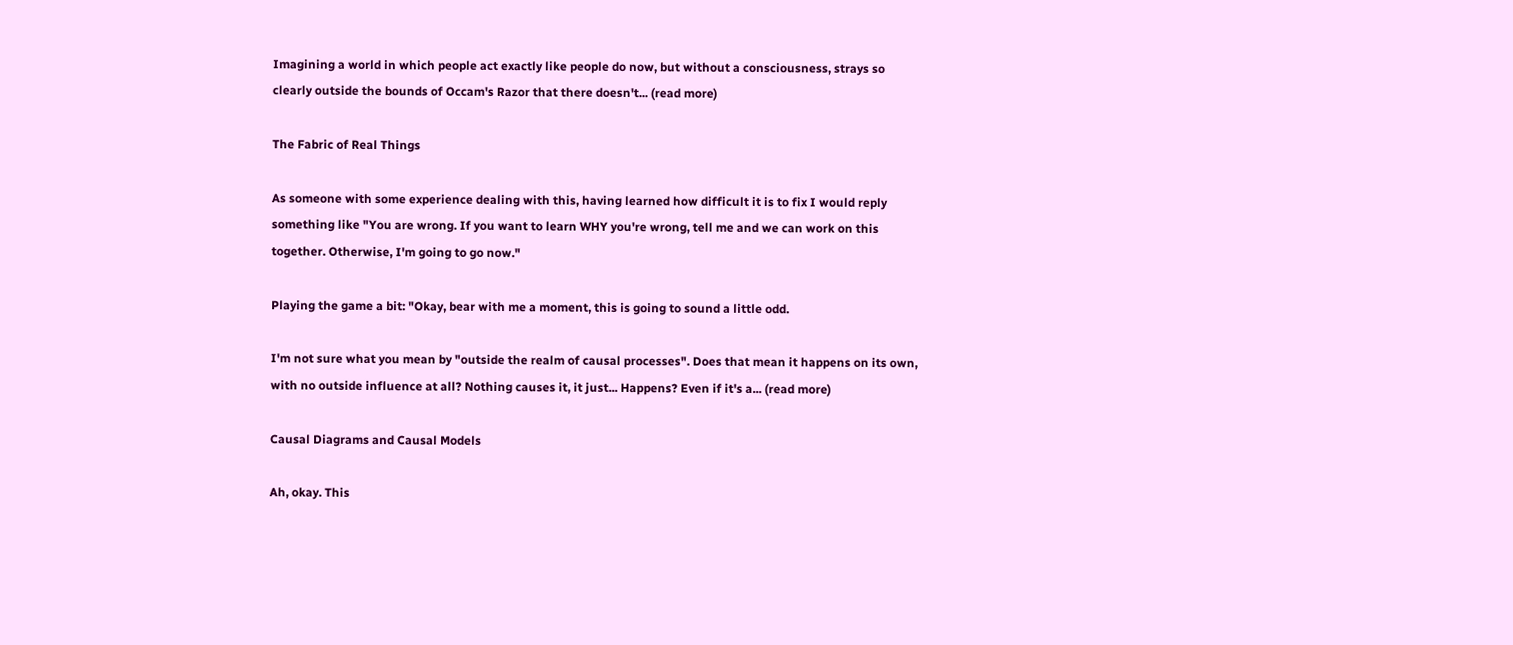Imagining a world in which people act exactly like people do now, but without a consciousness, strays so clearly outside the bounds of Occam's Razor that there doesn't... (read more)

The Fabric of Real Things

As someone with some experience dealing with this, having learned how difficult it is to fix I would reply something like "You are wrong. If you want to learn WHY you're wrong, tell me and we can work on this together. Otherwise, I'm going to go now."

Playing the game a bit: "Okay, bear with me a moment, this is going to sound a little odd.

I'm not sure what you mean by "outside the realm of causal processes". Does that mean it happens on its own, with no outside influence at all? Nothing causes it, it just... Happens? Even if it's a... (read more)

Causal Diagrams and Causal Models

Ah, okay. This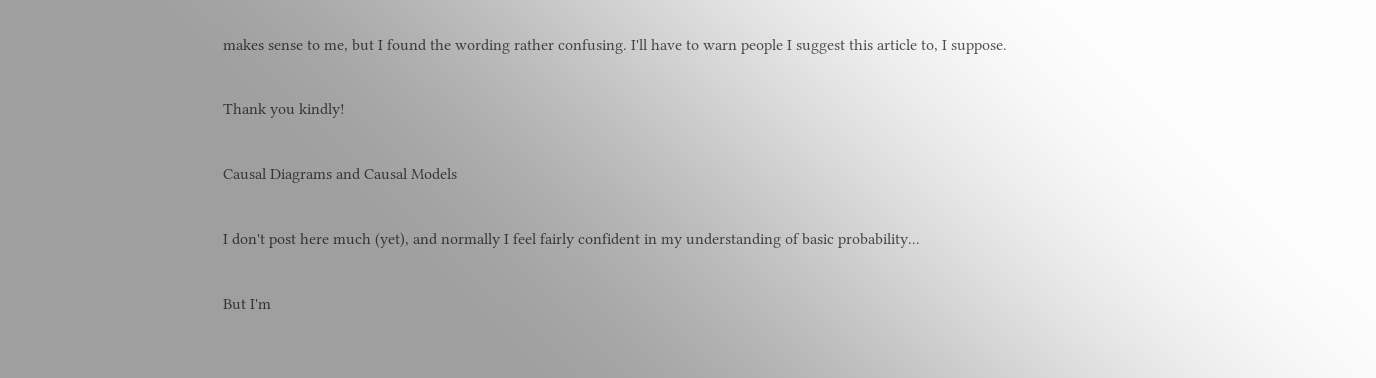makes sense to me, but I found the wording rather confusing. I'll have to warn people I suggest this article to, I suppose.

Thank you kindly!

Causal Diagrams and Causal Models

I don't post here much (yet), and normally I feel fairly confident in my understanding of basic probability...

But I'm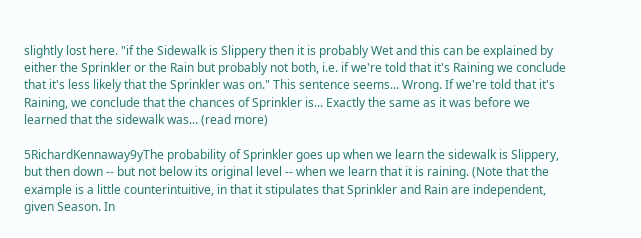slightly lost here. "if the Sidewalk is Slippery then it is probably Wet and this can be explained by either the Sprinkler or the Rain but probably not both, i.e. if we're told that it's Raining we conclude that it's less likely that the Sprinkler was on." This sentence seems... Wrong. If we're told that it's Raining, we conclude that the chances of Sprinkler is... Exactly the same as it was before we learned that the sidewalk was... (read more)

5RichardKennaway9yThe probability of Sprinkler goes up when we learn the sidewalk is Slippery, but then down -- but not below its original level -- when we learn that it is raining. (Note that the example is a little counterintuitive, in that it stipulates that Sprinkler and Rain are independent, given Season. In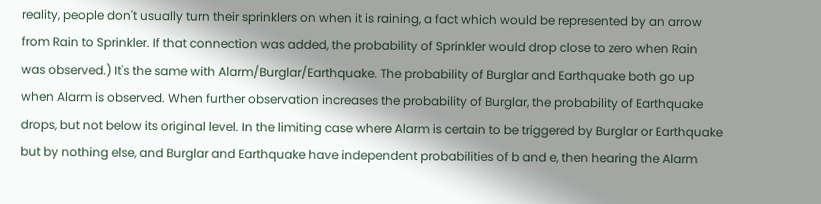reality, people don't usually turn their sprinklers on when it is raining, a fact which would be represented by an arrow from Rain to Sprinkler. If that connection was added, the probability of Sprinkler would drop close to zero when Rain was observed.) It's the same with Alarm/Burglar/Earthquake. The probability of Burglar and Earthquake both go up when Alarm is observed. When further observation increases the probability of Burglar, the probability of Earthquake drops, but not below its original level. In the limiting case where Alarm is certain to be triggered by Burglar or Earthquake but by nothing else, and Burglar and Earthquake have independent probabilities of b and e, then hearing the Alarm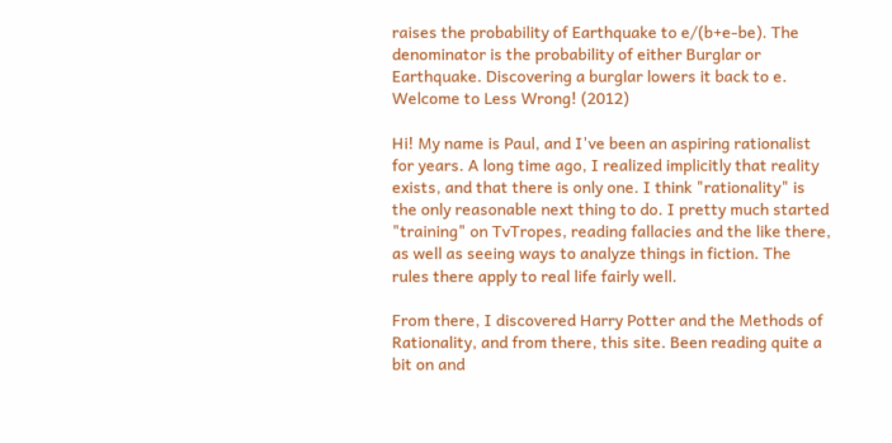raises the probability of Earthquake to e/(b+e-be). The denominator is the probability of either Burglar or Earthquake. Discovering a burglar lowers it back to e.
Welcome to Less Wrong! (2012)

Hi! My name is Paul, and I've been an aspiring rationalist for years. A long time ago, I realized implicitly that reality exists, and that there is only one. I think "rationality" is the only reasonable next thing to do. I pretty much started "training" on TvTropes, reading fallacies and the like there, as well as seeing ways to analyze things in fiction. The rules there apply to real life fairly well.

From there, I discovered Harry Potter and the Methods of Rationality, and from there, this site. Been reading quite a bit on and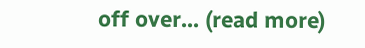off over... (read more)